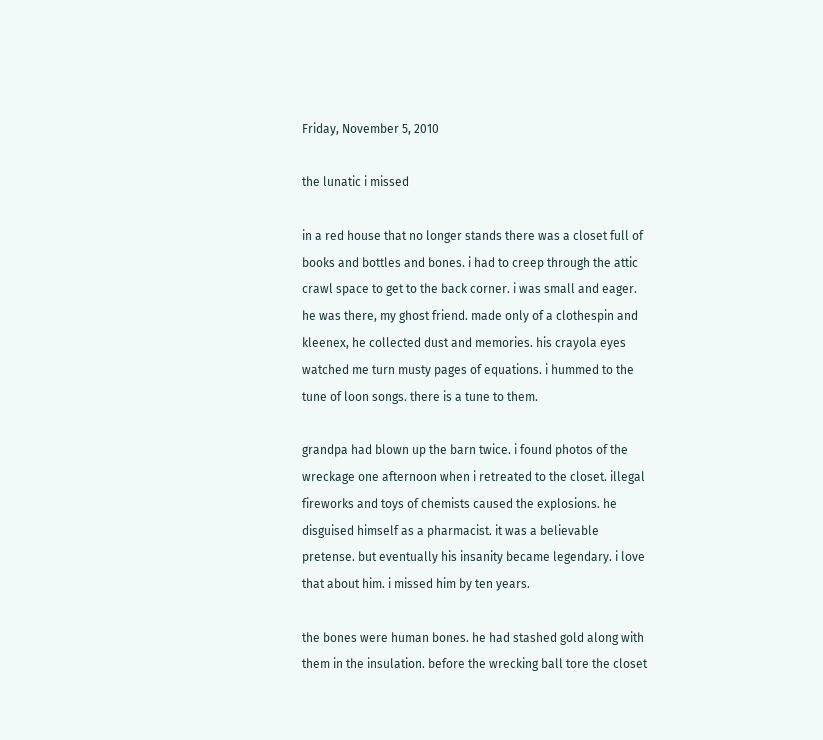Friday, November 5, 2010

the lunatic i missed

in a red house that no longer stands there was a closet full of books and bottles and bones. i had to creep through the attic crawl space to get to the back corner. i was small and eager. he was there, my ghost friend. made only of a clothespin and kleenex, he collected dust and memories. his crayola eyes watched me turn musty pages of equations. i hummed to the tune of loon songs. there is a tune to them.

grandpa had blown up the barn twice. i found photos of the wreckage one afternoon when i retreated to the closet. illegal fireworks and toys of chemists caused the explosions. he disguised himself as a pharmacist. it was a believable pretense. but eventually his insanity became legendary. i love that about him. i missed him by ten years.

the bones were human bones. he had stashed gold along with them in the insulation. before the wrecking ball tore the closet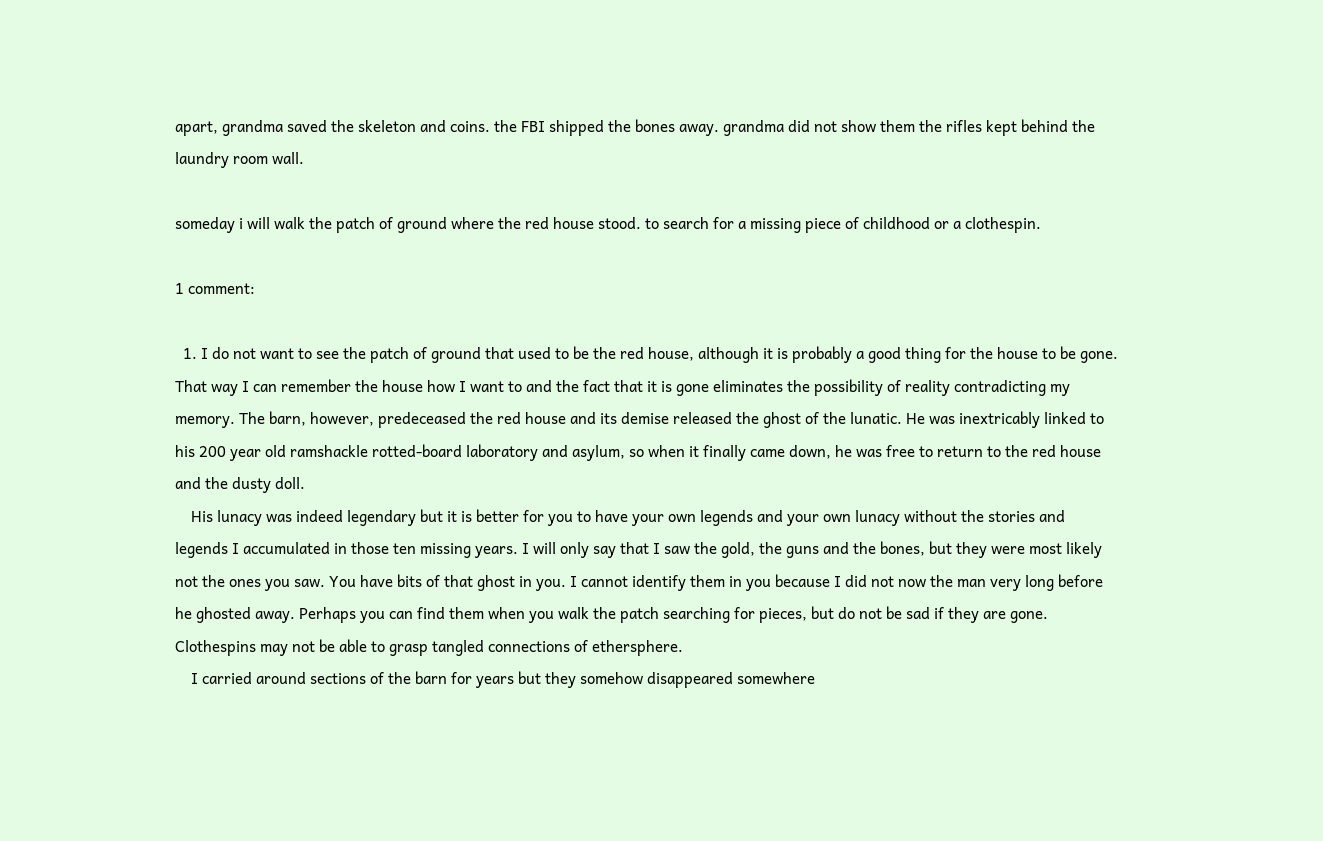apart, grandma saved the skeleton and coins. the FBI shipped the bones away. grandma did not show them the rifles kept behind the laundry room wall.

someday i will walk the patch of ground where the red house stood. to search for a missing piece of childhood or a clothespin.

1 comment:

  1. I do not want to see the patch of ground that used to be the red house, although it is probably a good thing for the house to be gone. That way I can remember the house how I want to and the fact that it is gone eliminates the possibility of reality contradicting my memory. The barn, however, predeceased the red house and its demise released the ghost of the lunatic. He was inextricably linked to his 200 year old ramshackle rotted-board laboratory and asylum, so when it finally came down, he was free to return to the red house and the dusty doll.
    His lunacy was indeed legendary but it is better for you to have your own legends and your own lunacy without the stories and legends I accumulated in those ten missing years. I will only say that I saw the gold, the guns and the bones, but they were most likely not the ones you saw. You have bits of that ghost in you. I cannot identify them in you because I did not now the man very long before he ghosted away. Perhaps you can find them when you walk the patch searching for pieces, but do not be sad if they are gone. Clothespins may not be able to grasp tangled connections of ethersphere.
    I carried around sections of the barn for years but they somehow disappeared somewhere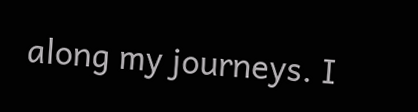along my journeys. I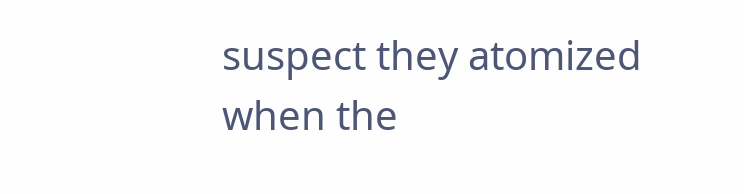suspect they atomized when the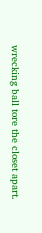wrecking ball tore the closet apart.